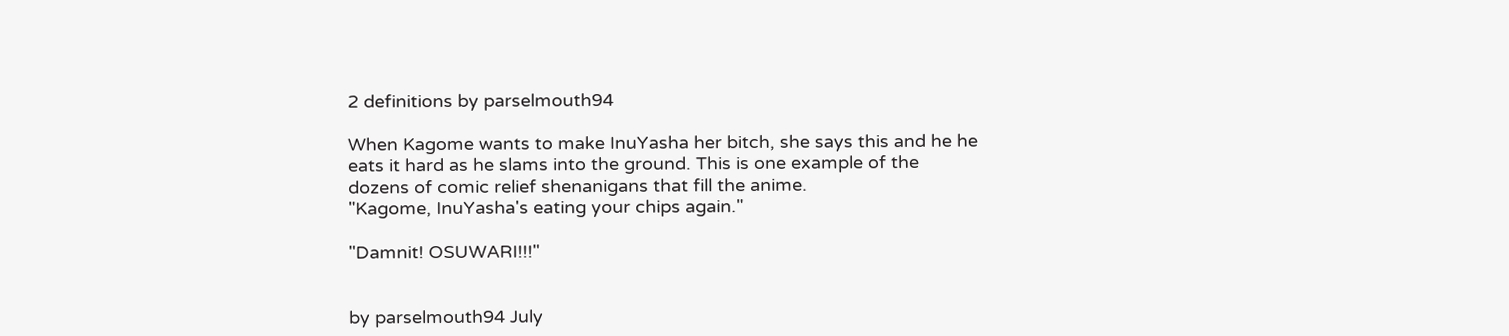2 definitions by parselmouth94

When Kagome wants to make InuYasha her bitch, she says this and he he eats it hard as he slams into the ground. This is one example of the dozens of comic relief shenanigans that fill the anime.
"Kagome, InuYasha's eating your chips again."

"Damnit! OSUWARI!!!"


by parselmouth94 July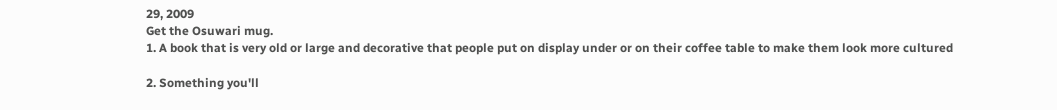29, 2009
Get the Osuwari mug.
1. A book that is very old or large and decorative that people put on display under or on their coffee table to make them look more cultured

2. Something you'll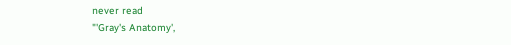never read
"'Gray's Anatomy',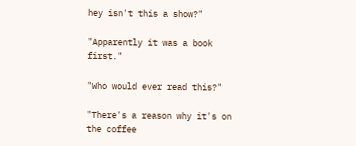hey isn't this a show?"

"Apparently it was a book first."

"Who would ever read this?"

"There's a reason why it's on the coffee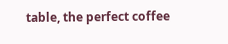table, the perfect coffee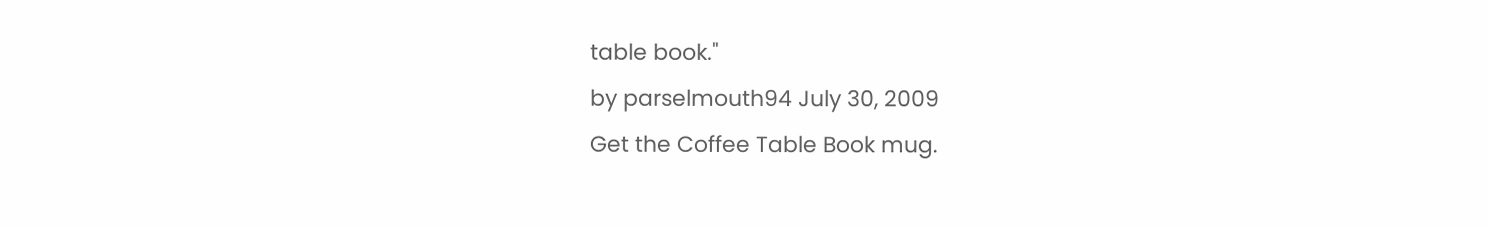table book."
by parselmouth94 July 30, 2009
Get the Coffee Table Book mug.